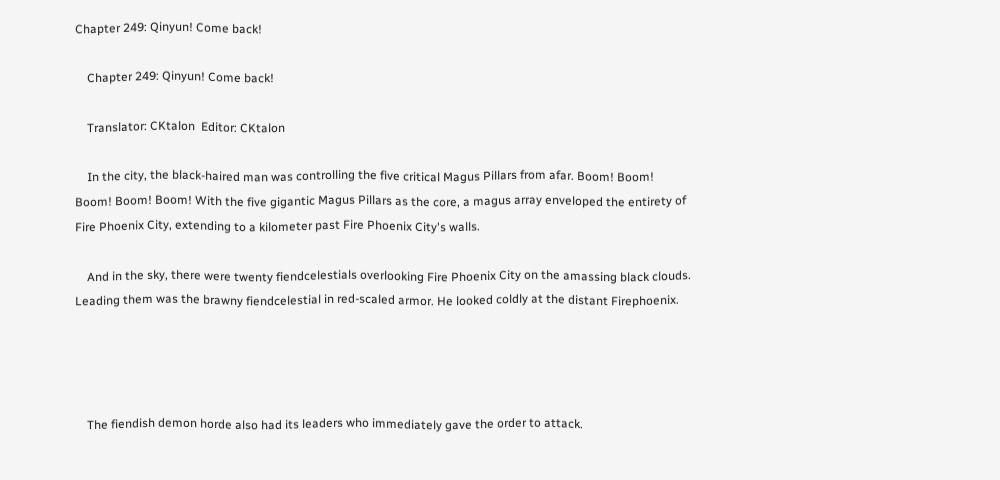Chapter 249: Qinyun! Come back!

    Chapter 249: Qinyun! Come back!

    Translator: CKtalon  Editor: CKtalon

    In the city, the black-haired man was controlling the five critical Magus Pillars from afar. Boom! Boom! Boom! Boom! Boom! With the five gigantic Magus Pillars as the core, a magus array enveloped the entirety of Fire Phoenix City, extending to a kilometer past Fire Phoenix City's walls.

    And in the sky, there were twenty fiendcelestials overlooking Fire Phoenix City on the amassing black clouds. Leading them was the brawny fiendcelestial in red-scaled armor. He looked coldly at the distant Firephoenix.




    The fiendish demon horde also had its leaders who immediately gave the order to attack.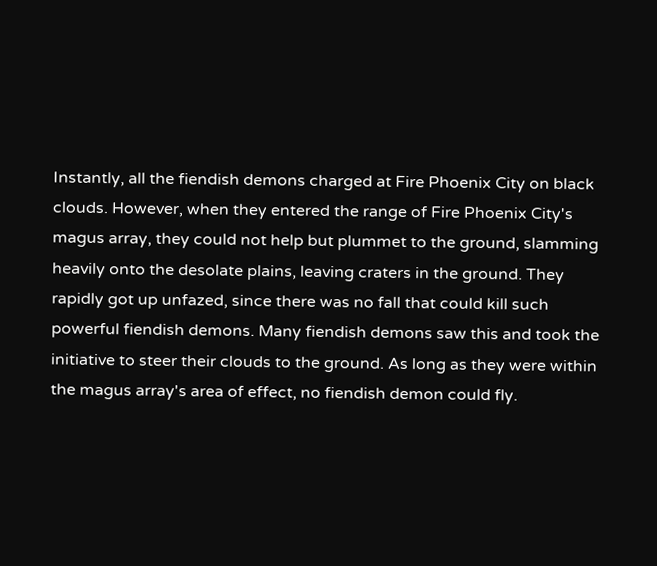Instantly, all the fiendish demons charged at Fire Phoenix City on black clouds. However, when they entered the range of Fire Phoenix City's magus array, they could not help but plummet to the ground, slamming heavily onto the desolate plains, leaving craters in the ground. They rapidly got up unfazed, since there was no fall that could kill such powerful fiendish demons. Many fiendish demons saw this and took the initiative to steer their clouds to the ground. As long as they were within the magus array's area of effect, no fiendish demon could fly.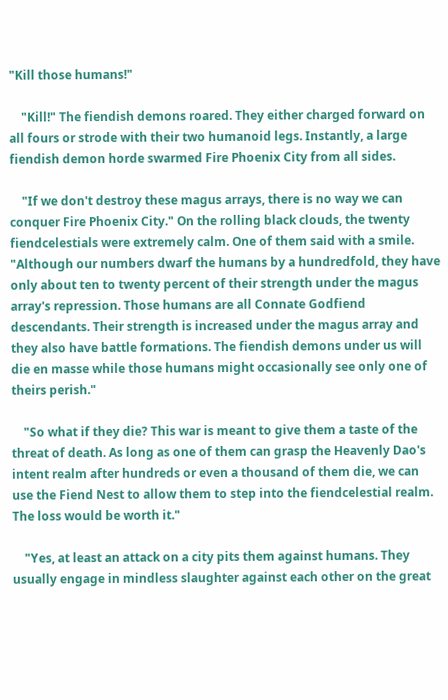"Kill those humans!"

    "Kill!" The fiendish demons roared. They either charged forward on all fours or strode with their two humanoid legs. Instantly, a large fiendish demon horde swarmed Fire Phoenix City from all sides.

    "If we don't destroy these magus arrays, there is no way we can conquer Fire Phoenix City." On the rolling black clouds, the twenty fiendcelestials were extremely calm. One of them said with a smile. "Although our numbers dwarf the humans by a hundredfold, they have only about ten to twenty percent of their strength under the magus array's repression. Those humans are all Connate Godfiend descendants. Their strength is increased under the magus array and they also have battle formations. The fiendish demons under us will die en masse while those humans might occasionally see only one of theirs perish."

    "So what if they die? This war is meant to give them a taste of the threat of death. As long as one of them can grasp the Heavenly Dao's intent realm after hundreds or even a thousand of them die, we can use the Fiend Nest to allow them to step into the fiendcelestial realm. The loss would be worth it."

    "Yes, at least an attack on a city pits them against humans. They usually engage in mindless slaughter against each other on the great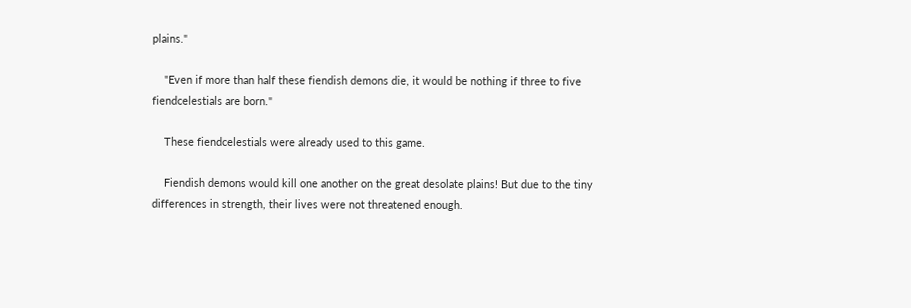plains."

    "Even if more than half these fiendish demons die, it would be nothing if three to five fiendcelestials are born."

    These fiendcelestials were already used to this game.

    Fiendish demons would kill one another on the great desolate plains! But due to the tiny differences in strength, their lives were not threatened enough.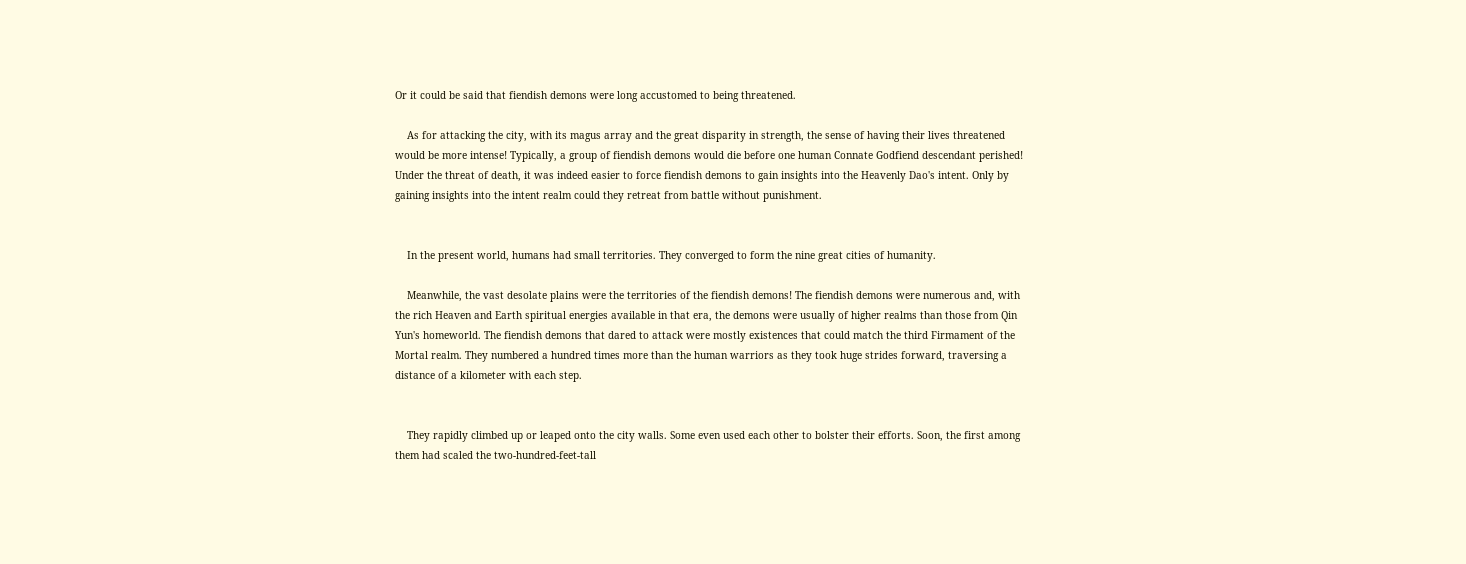Or it could be said that fiendish demons were long accustomed to being threatened.

    As for attacking the city, with its magus array and the great disparity in strength, the sense of having their lives threatened would be more intense! Typically, a group of fiendish demons would die before one human Connate Godfiend descendant perished! Under the threat of death, it was indeed easier to force fiendish demons to gain insights into the Heavenly Dao's intent. Only by gaining insights into the intent realm could they retreat from battle without punishment.


    In the present world, humans had small territories. They converged to form the nine great cities of humanity.

    Meanwhile, the vast desolate plains were the territories of the fiendish demons! The fiendish demons were numerous and, with the rich Heaven and Earth spiritual energies available in that era, the demons were usually of higher realms than those from Qin Yun's homeworld. The fiendish demons that dared to attack were mostly existences that could match the third Firmament of the Mortal realm. They numbered a hundred times more than the human warriors as they took huge strides forward, traversing a distance of a kilometer with each step.


    They rapidly climbed up or leaped onto the city walls. Some even used each other to bolster their efforts. Soon, the first among them had scaled the two-hundred-feet-tall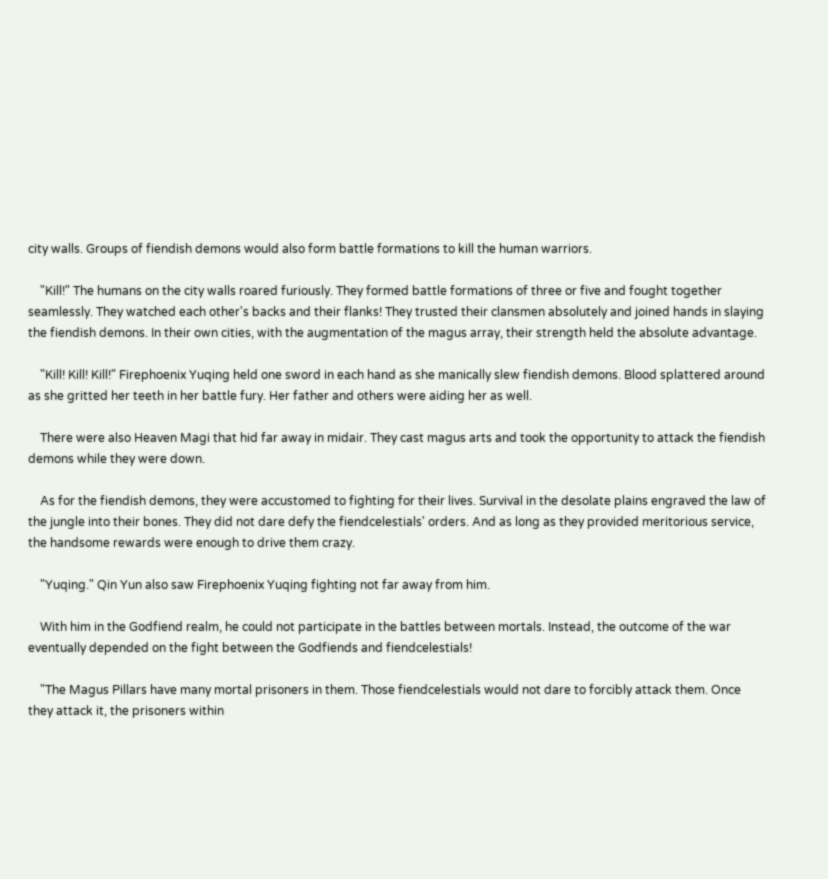city walls. Groups of fiendish demons would also form battle formations to kill the human warriors.

    "Kill!" The humans on the city walls roared furiously. They formed battle formations of three or five and fought together seamlessly. They watched each other's backs and their flanks! They trusted their clansmen absolutely and joined hands in slaying the fiendish demons. In their own cities, with the augmentation of the magus array, their strength held the absolute advantage.

    "Kill! Kill! Kill!" Firephoenix Yuqing held one sword in each hand as she manically slew fiendish demons. Blood splattered around as she gritted her teeth in her battle fury. Her father and others were aiding her as well.

    There were also Heaven Magi that hid far away in midair. They cast magus arts and took the opportunity to attack the fiendish demons while they were down.

    As for the fiendish demons, they were accustomed to fighting for their lives. Survival in the desolate plains engraved the law of the jungle into their bones. They did not dare defy the fiendcelestials' orders. And as long as they provided meritorious service, the handsome rewards were enough to drive them crazy.

    "Yuqing." Qin Yun also saw Firephoenix Yuqing fighting not far away from him.

    With him in the Godfiend realm, he could not participate in the battles between mortals. Instead, the outcome of the war eventually depended on the fight between the Godfiends and fiendcelestials!

    "The Magus Pillars have many mortal prisoners in them. Those fiendcelestials would not dare to forcibly attack them. Once they attack it, the prisoners within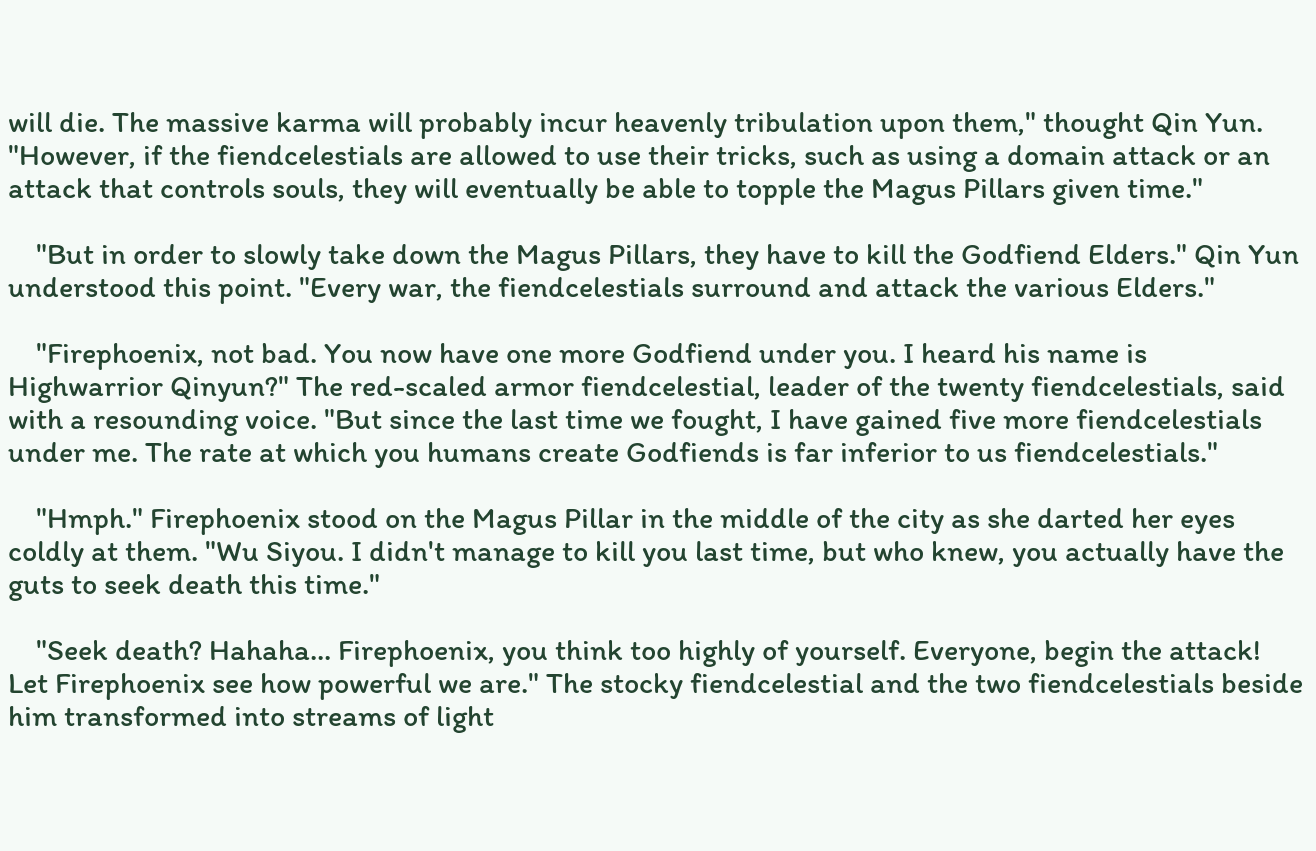will die. The massive karma will probably incur heavenly tribulation upon them," thought Qin Yun. "However, if the fiendcelestials are allowed to use their tricks, such as using a domain attack or an attack that controls souls, they will eventually be able to topple the Magus Pillars given time."

    "But in order to slowly take down the Magus Pillars, they have to kill the Godfiend Elders." Qin Yun understood this point. "Every war, the fiendcelestials surround and attack the various Elders."

    "Firephoenix, not bad. You now have one more Godfiend under you. I heard his name is Highwarrior Qinyun?" The red-scaled armor fiendcelestial, leader of the twenty fiendcelestials, said with a resounding voice. "But since the last time we fought, I have gained five more fiendcelestials under me. The rate at which you humans create Godfiends is far inferior to us fiendcelestials."

    "Hmph." Firephoenix stood on the Magus Pillar in the middle of the city as she darted her eyes coldly at them. "Wu Siyou. I didn't manage to kill you last time, but who knew, you actually have the guts to seek death this time."

    "Seek death? Hahaha... Firephoenix, you think too highly of yourself. Everyone, begin the attack! Let Firephoenix see how powerful we are." The stocky fiendcelestial and the two fiendcelestials beside him transformed into streams of light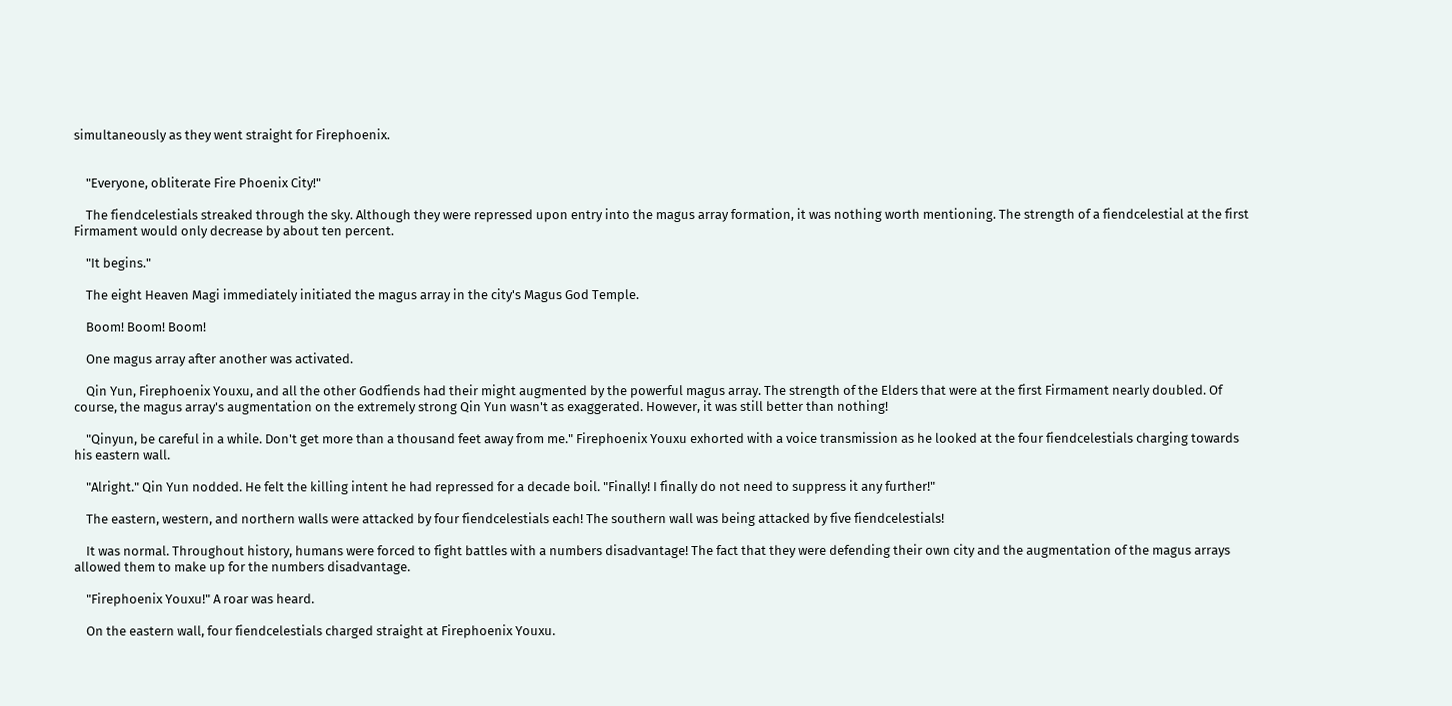simultaneously as they went straight for Firephoenix.


    "Everyone, obliterate Fire Phoenix City!"

    The fiendcelestials streaked through the sky. Although they were repressed upon entry into the magus array formation, it was nothing worth mentioning. The strength of a fiendcelestial at the first Firmament would only decrease by about ten percent.

    "It begins."

    The eight Heaven Magi immediately initiated the magus array in the city's Magus God Temple.

    Boom! Boom! Boom!

    One magus array after another was activated.

    Qin Yun, Firephoenix Youxu, and all the other Godfiends had their might augmented by the powerful magus array. The strength of the Elders that were at the first Firmament nearly doubled. Of course, the magus array's augmentation on the extremely strong Qin Yun wasn't as exaggerated. However, it was still better than nothing!

    "Qinyun, be careful in a while. Don't get more than a thousand feet away from me." Firephoenix Youxu exhorted with a voice transmission as he looked at the four fiendcelestials charging towards his eastern wall.

    "Alright." Qin Yun nodded. He felt the killing intent he had repressed for a decade boil. "Finally! I finally do not need to suppress it any further!"

    The eastern, western, and northern walls were attacked by four fiendcelestials each! The southern wall was being attacked by five fiendcelestials!

    It was normal. Throughout history, humans were forced to fight battles with a numbers disadvantage! The fact that they were defending their own city and the augmentation of the magus arrays allowed them to make up for the numbers disadvantage.

    "Firephoenix Youxu!" A roar was heard.

    On the eastern wall, four fiendcelestials charged straight at Firephoenix Youxu.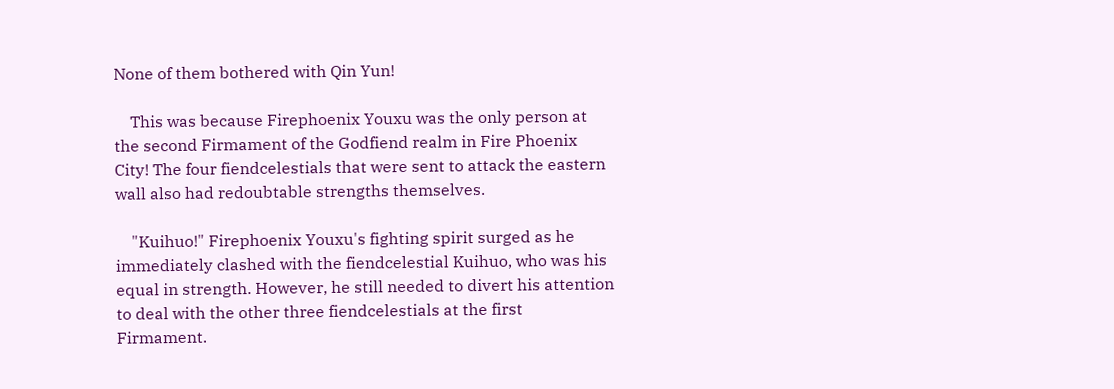None of them bothered with Qin Yun!

    This was because Firephoenix Youxu was the only person at the second Firmament of the Godfiend realm in Fire Phoenix City! The four fiendcelestials that were sent to attack the eastern wall also had redoubtable strengths themselves.

    "Kuihuo!" Firephoenix Youxu's fighting spirit surged as he immediately clashed with the fiendcelestial Kuihuo, who was his equal in strength. However, he still needed to divert his attention to deal with the other three fiendcelestials at the first Firmament.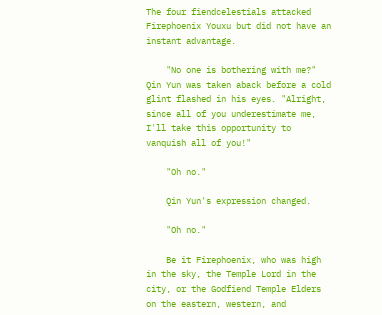The four fiendcelestials attacked Firephoenix Youxu but did not have an instant advantage.

    "No one is bothering with me?" Qin Yun was taken aback before a cold glint flashed in his eyes. "Alright, since all of you underestimate me, I'll take this opportunity to vanquish all of you!"

    "Oh no."

    Qin Yun's expression changed.

    "Oh no."

    Be it Firephoenix, who was high in the sky, the Temple Lord in the city, or the Godfiend Temple Elders on the eastern, western, and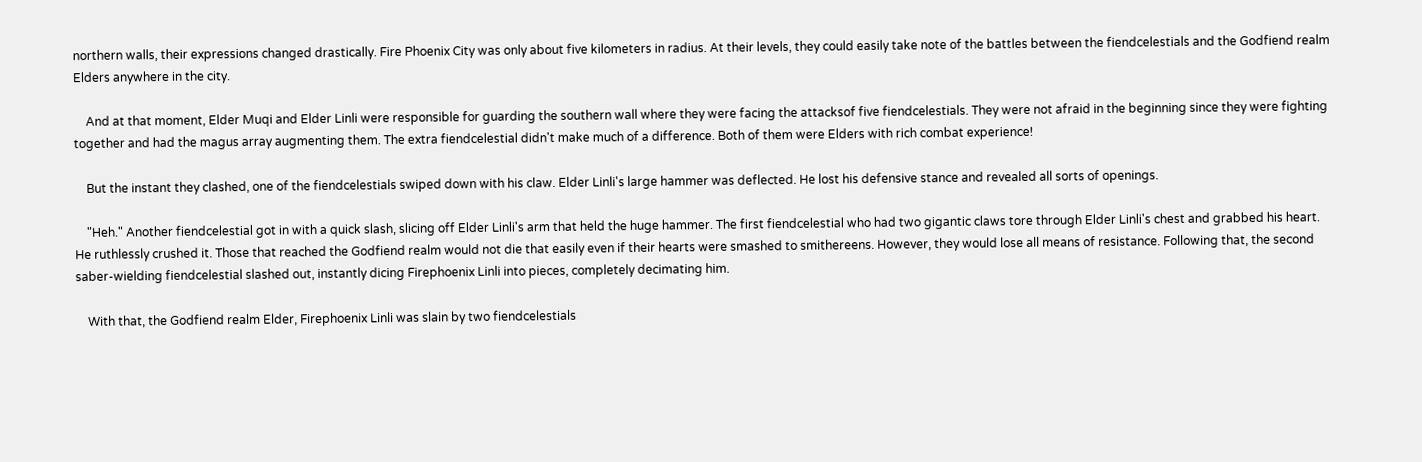northern walls, their expressions changed drastically. Fire Phoenix City was only about five kilometers in radius. At their levels, they could easily take note of the battles between the fiendcelestials and the Godfiend realm Elders anywhere in the city.

    And at that moment, Elder Muqi and Elder Linli were responsible for guarding the southern wall where they were facing the attacksof five fiendcelestials. They were not afraid in the beginning since they were fighting together and had the magus array augmenting them. The extra fiendcelestial didn't make much of a difference. Both of them were Elders with rich combat experience!

    But the instant they clashed, one of the fiendcelestials swiped down with his claw. Elder Linli's large hammer was deflected. He lost his defensive stance and revealed all sorts of openings.

    "Heh." Another fiendcelestial got in with a quick slash, slicing off Elder Linli's arm that held the huge hammer. The first fiendcelestial who had two gigantic claws tore through Elder Linli's chest and grabbed his heart. He ruthlessly crushed it. Those that reached the Godfiend realm would not die that easily even if their hearts were smashed to smithereens. However, they would lose all means of resistance. Following that, the second saber-wielding fiendcelestial slashed out, instantly dicing Firephoenix Linli into pieces, completely decimating him.

    With that, the Godfiend realm Elder, Firephoenix Linli was slain by two fiendcelestials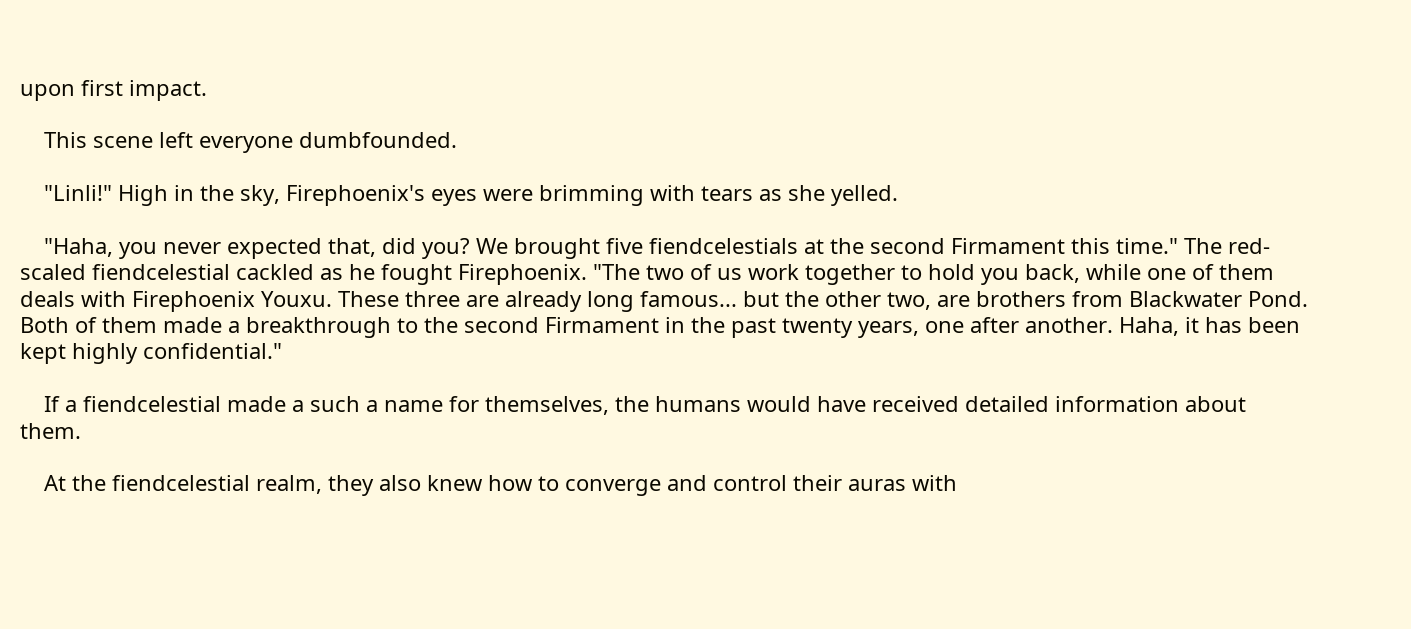upon first impact.

    This scene left everyone dumbfounded.

    "Linli!" High in the sky, Firephoenix's eyes were brimming with tears as she yelled.

    "Haha, you never expected that, did you? We brought five fiendcelestials at the second Firmament this time." The red-scaled fiendcelestial cackled as he fought Firephoenix. "The two of us work together to hold you back, while one of them deals with Firephoenix Youxu. These three are already long famous... but the other two, are brothers from Blackwater Pond. Both of them made a breakthrough to the second Firmament in the past twenty years, one after another. Haha, it has been kept highly confidential."

    If a fiendcelestial made a such a name for themselves, the humans would have received detailed information about them.

    At the fiendcelestial realm, they also knew how to converge and control their auras with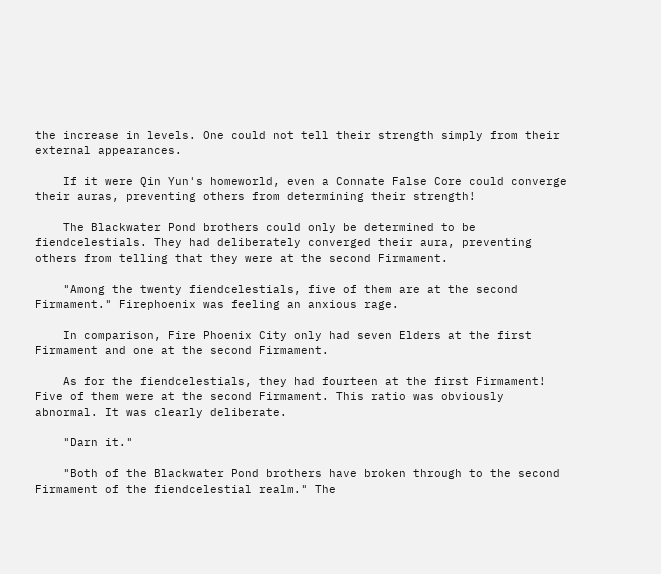the increase in levels. One could not tell their strength simply from their external appearances.

    If it were Qin Yun's homeworld, even a Connate False Core could converge their auras, preventing others from determining their strength!

    The Blackwater Pond brothers could only be determined to be fiendcelestials. They had deliberately converged their aura, preventing others from telling that they were at the second Firmament.

    "Among the twenty fiendcelestials, five of them are at the second Firmament." Firephoenix was feeling an anxious rage.

    In comparison, Fire Phoenix City only had seven Elders at the first Firmament and one at the second Firmament.

    As for the fiendcelestials, they had fourteen at the first Firmament! Five of them were at the second Firmament. This ratio was obviously abnormal. It was clearly deliberate.

    "Darn it."

    "Both of the Blackwater Pond brothers have broken through to the second Firmament of the fiendcelestial realm." The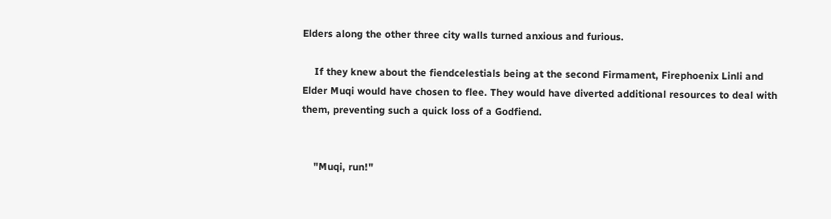Elders along the other three city walls turned anxious and furious.

    If they knew about the fiendcelestials being at the second Firmament, Firephoenix Linli and Elder Muqi would have chosen to flee. They would have diverted additional resources to deal with them, preventing such a quick loss of a Godfiend.


    "Muqi, run!"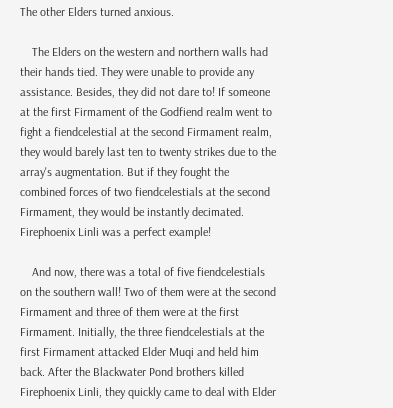The other Elders turned anxious.

    The Elders on the western and northern walls had their hands tied. They were unable to provide any assistance. Besides, they did not dare to! If someone at the first Firmament of the Godfiend realm went to fight a fiendcelestial at the second Firmament realm, they would barely last ten to twenty strikes due to the array's augmentation. But if they fought the combined forces of two fiendcelestials at the second Firmament, they would be instantly decimated. Firephoenix Linli was a perfect example!

    And now, there was a total of five fiendcelestials on the southern wall! Two of them were at the second Firmament and three of them were at the first Firmament. Initially, the three fiendcelestials at the first Firmament attacked Elder Muqi and held him back. After the Blackwater Pond brothers killed Firephoenix Linli, they quickly came to deal with Elder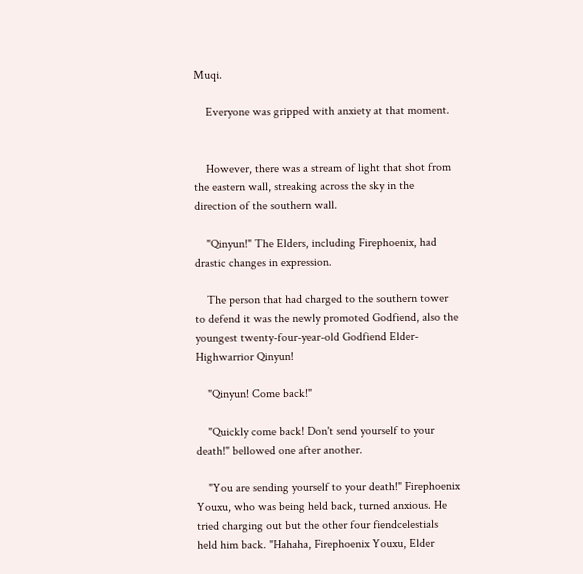Muqi.

    Everyone was gripped with anxiety at that moment.


    However, there was a stream of light that shot from the eastern wall, streaking across the sky in the direction of the southern wall.

    "Qinyun!" The Elders, including Firephoenix, had drastic changes in expression.

    The person that had charged to the southern tower to defend it was the newly promoted Godfiend, also the youngest twenty-four-year-old Godfiend Elder-Highwarrior Qinyun!

    "Qinyun! Come back!"

    "Quickly come back! Don't send yourself to your death!" bellowed one after another.

    "You are sending yourself to your death!" Firephoenix Youxu, who was being held back, turned anxious. He tried charging out but the other four fiendcelestials held him back. "Hahaha, Firephoenix Youxu, Elder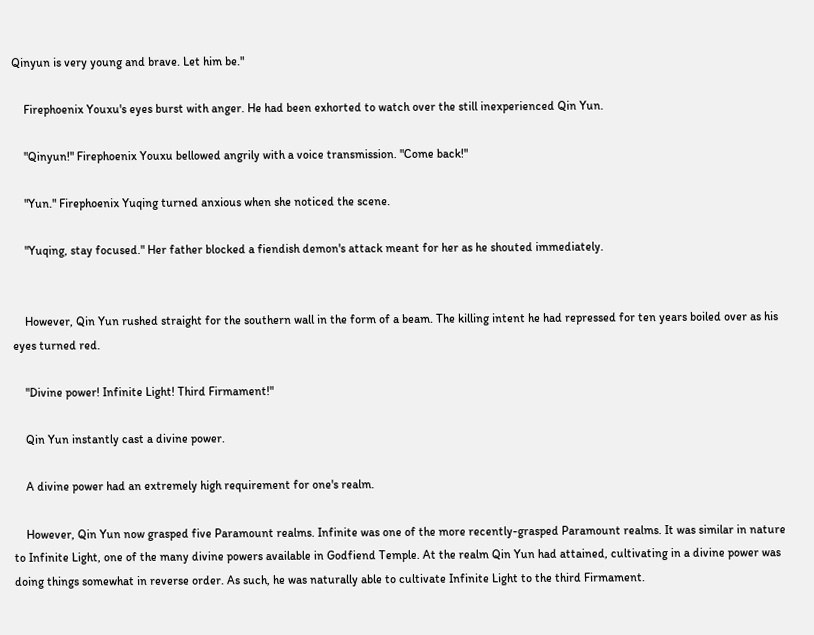Qinyun is very young and brave. Let him be."

    Firephoenix Youxu's eyes burst with anger. He had been exhorted to watch over the still inexperienced Qin Yun.

    "Qinyun!" Firephoenix Youxu bellowed angrily with a voice transmission. "Come back!"

    "Yun." Firephoenix Yuqing turned anxious when she noticed the scene.

    "Yuqing, stay focused." Her father blocked a fiendish demon's attack meant for her as he shouted immediately.


    However, Qin Yun rushed straight for the southern wall in the form of a beam. The killing intent he had repressed for ten years boiled over as his eyes turned red.

    "Divine power! Infinite Light! Third Firmament!"

    Qin Yun instantly cast a divine power.

    A divine power had an extremely high requirement for one's realm.

    However, Qin Yun now grasped five Paramount realms. Infinite was one of the more recently-grasped Paramount realms. It was similar in nature to Infinite Light, one of the many divine powers available in Godfiend Temple. At the realm Qin Yun had attained, cultivating in a divine power was doing things somewhat in reverse order. As such, he was naturally able to cultivate Infinite Light to the third Firmament.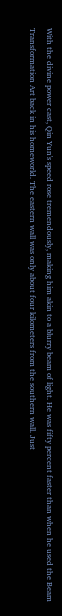With the divine power cast, Qin Yun's speed rose tremendously, making him akin to a blurry beam of light. He was fifty percent faster than when he used the Beam Transformation Art back in his homeworld. The eastern wall was only about four kilometers from the southern wall. Just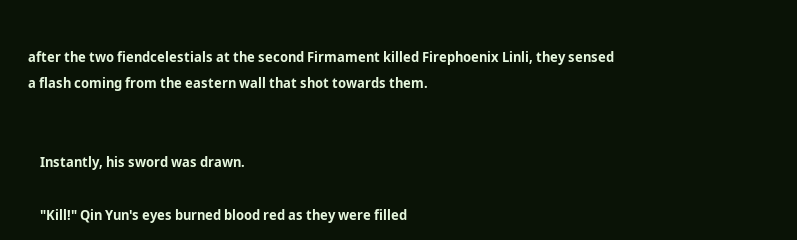after the two fiendcelestials at the second Firmament killed Firephoenix Linli, they sensed a flash coming from the eastern wall that shot towards them.


    Instantly, his sword was drawn.

    "Kill!" Qin Yun's eyes burned blood red as they were filled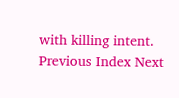with killing intent.
Previous Index Next